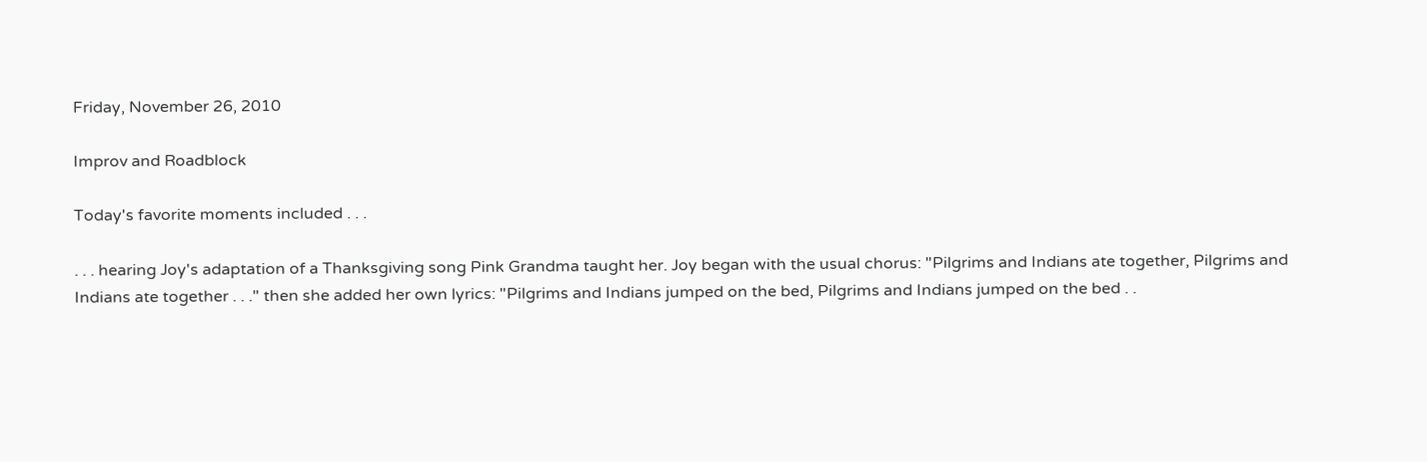Friday, November 26, 2010

Improv and Roadblock

Today's favorite moments included . . .

. . . hearing Joy's adaptation of a Thanksgiving song Pink Grandma taught her. Joy began with the usual chorus: "Pilgrims and Indians ate together, Pilgrims and Indians ate together . . ." then she added her own lyrics: "Pilgrims and Indians jumped on the bed, Pilgrims and Indians jumped on the bed . .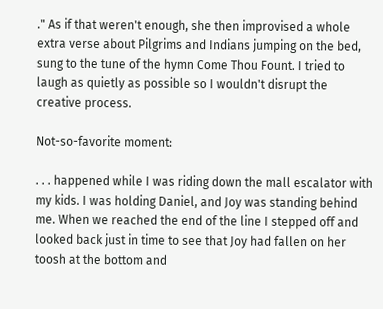." As if that weren't enough, she then improvised a whole extra verse about Pilgrims and Indians jumping on the bed, sung to the tune of the hymn Come Thou Fount. I tried to laugh as quietly as possible so I wouldn't disrupt the creative process.

Not-so-favorite moment:

. . . happened while I was riding down the mall escalator with my kids. I was holding Daniel, and Joy was standing behind me. When we reached the end of the line I stepped off and looked back just in time to see that Joy had fallen on her toosh at the bottom and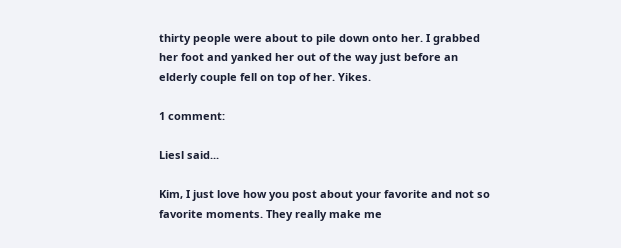thirty people were about to pile down onto her. I grabbed her foot and yanked her out of the way just before an elderly couple fell on top of her. Yikes.

1 comment:

Liesl said...

Kim, I just love how you post about your favorite and not so favorite moments. They really make me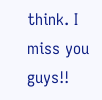think. I miss you guys!!